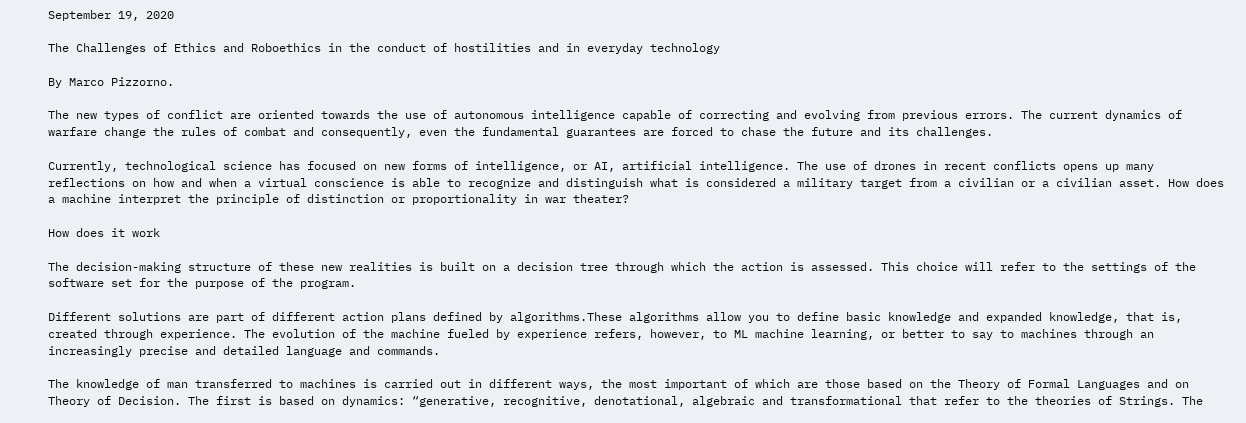September 19, 2020

The Challenges of Ethics and Roboethics in the conduct of hostilities and in everyday technology

By Marco Pizzorno.

The new types of conflict are oriented towards the use of autonomous intelligence capable of correcting and evolving from previous errors. The current dynamics of warfare change the rules of combat and consequently, even the fundamental guarantees are forced to chase the future and its challenges.

Currently, technological science has focused on new forms of intelligence, or AI, artificial intelligence. The use of drones in recent conflicts opens up many reflections on how and when a virtual conscience is able to recognize and distinguish what is considered a military target from a civilian or a civilian asset. How does a machine interpret the principle of distinction or proportionality in war theater?

How does it work

The decision-making structure of these new realities is built on a decision tree through which the action is assessed. This choice will refer to the settings of the software set for the purpose of the program.

Different solutions are part of different action plans defined by algorithms.These algorithms allow you to define basic knowledge and expanded knowledge, that is, created through experience. The evolution of the machine fueled by experience refers, however, to ML machine learning, or better to say to machines through an increasingly precise and detailed language and commands.

The knowledge of man transferred to machines is carried out in different ways, the most important of which are those based on the Theory of Formal Languages and on Theory of Decision. The first is based on dynamics: “generative, recognitive, denotational, algebraic and transformational that refer to the theories of Strings. The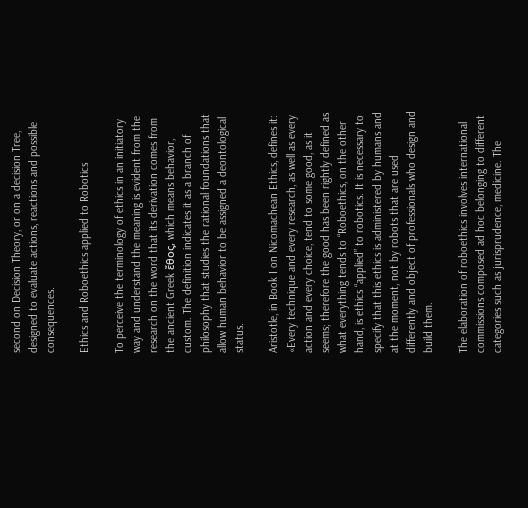second on Decision Theory, or on a decision Tree, designed to evaluate actions, reactions and possible consequences.

Ethics and Roboethics applied to Robotics

To perceive the terminology of ethics in an initiatory way and understand the meaning is evident from the research on the word that its derivation comes from the ancient Greek ἔθος, which means behavior, custom. The definition indicates it as a branch of philosophy that studies the rational foundations that allow human behavior to be assigned a deontological status.

Aristotle, in Book I on Nicomachean Ethics, defines it: «Every technique and every research, as well as every action and every choice, tend to some good, as it seems; therefore the good has been rightly defined as what everything tends to “Roboethics, on the other hand, is ethics “applied” to robotics. It is necessary to specify that this ethics is administered by humans and at the moment, not by robots that are used differently and object of professionals who design and build them.

The elaboration of roboethics involves international commissions composed ad hoc belonging to different categories such as jurisprudence, medicine. The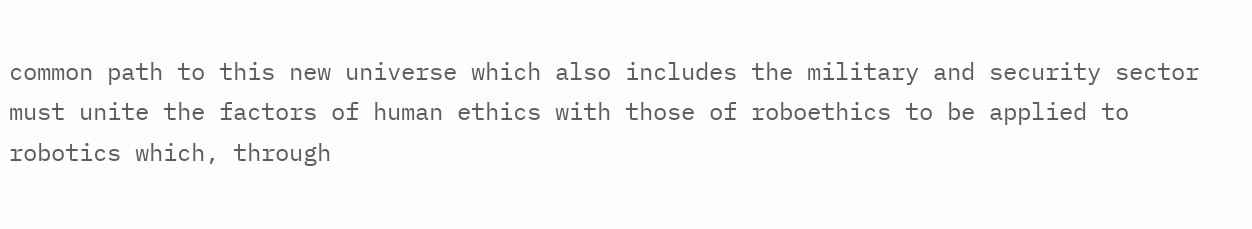common path to this new universe which also includes the military and security sector must unite the factors of human ethics with those of roboethics to be applied to robotics which, through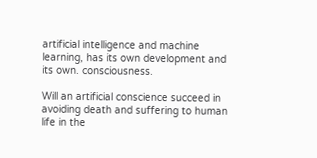artificial intelligence and machine learning, has its own development and its own. consciousness.

Will an artificial conscience succeed in avoiding death and suffering to human life in the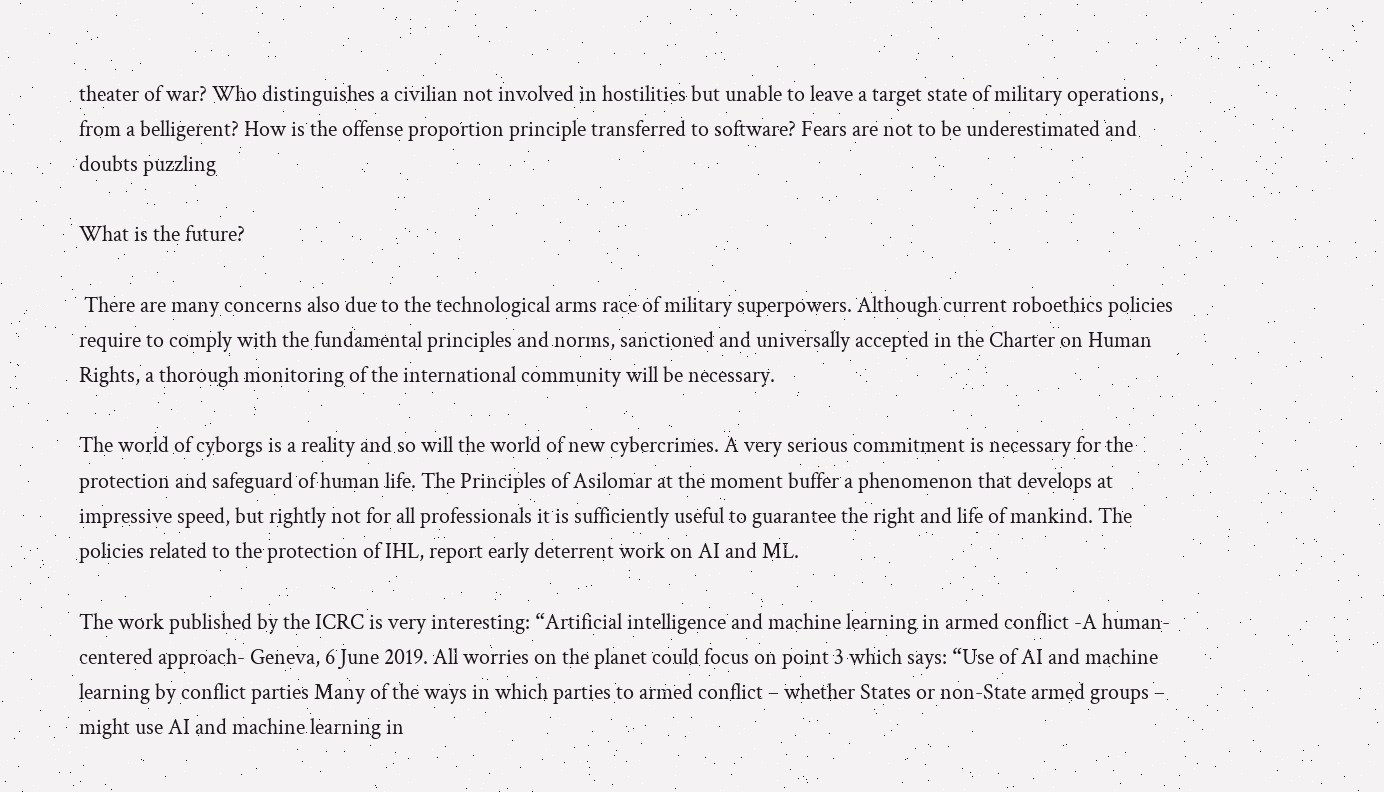theater of war? Who distinguishes a civilian not involved in hostilities but unable to leave a target state of military operations, from a belligerent? How is the offense proportion principle transferred to software? Fears are not to be underestimated and doubts puzzling

What is the future?

 There are many concerns also due to the technological arms race of military superpowers. Although current roboethics policies require to comply with the fundamental principles and norms, sanctioned and universally accepted in the Charter on Human Rights, a thorough monitoring of the international community will be necessary.

The world of cyborgs is a reality and so will the world of new cybercrimes. A very serious commitment is necessary for the protection and safeguard of human life. The Principles of Asilomar at the moment buffer a phenomenon that develops at impressive speed, but rightly not for all professionals it is sufficiently useful to guarantee the right and life of mankind. The policies related to the protection of IHL, report early deterrent work on AI and ML.

The work published by the ICRC is very interesting: “Artificial intelligence and machine learning in armed conflict -A human-centered approach- Geneva, 6 June 2019. All worries on the planet could focus on point 3 which says: “Use of AI and machine learning by conflict parties Many of the ways in which parties to armed conflict – whether States or non-State armed groups – might use AI and machine learning in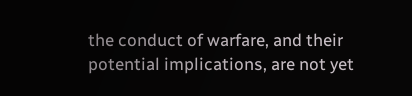the conduct of warfare, and their potential implications, are not yet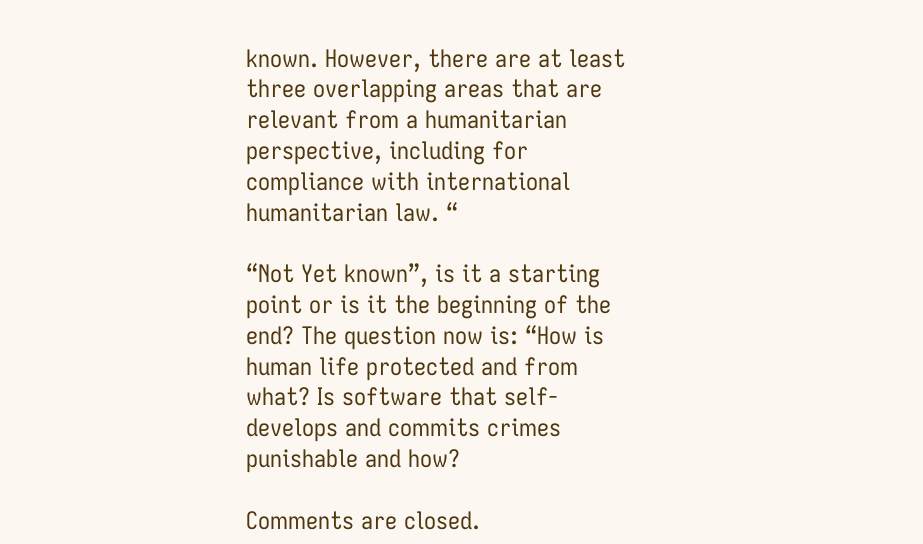known. However, there are at least three overlapping areas that are relevant from a humanitarian perspective, including for compliance with international humanitarian law. “

“Not Yet known”, is it a starting point or is it the beginning of the end? The question now is: “How is human life protected and from what? Is software that self-develops and commits crimes punishable and how?

Comments are closed.